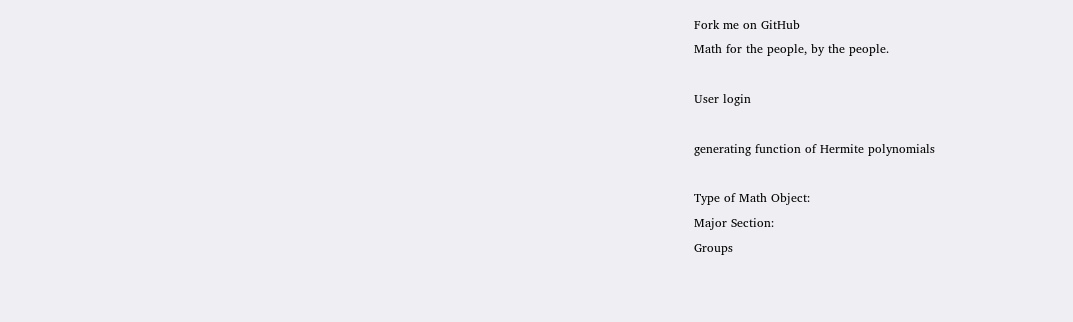Fork me on GitHub
Math for the people, by the people.

User login

generating function of Hermite polynomials

Type of Math Object:
Major Section:
Groups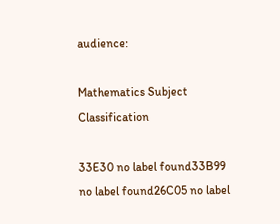audience:

Mathematics Subject Classification

33E30 no label found33B99 no label found26C05 no label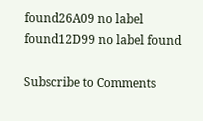found26A09 no label found12D99 no label found

Subscribe to Comments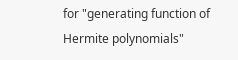for "generating function of Hermite polynomials"